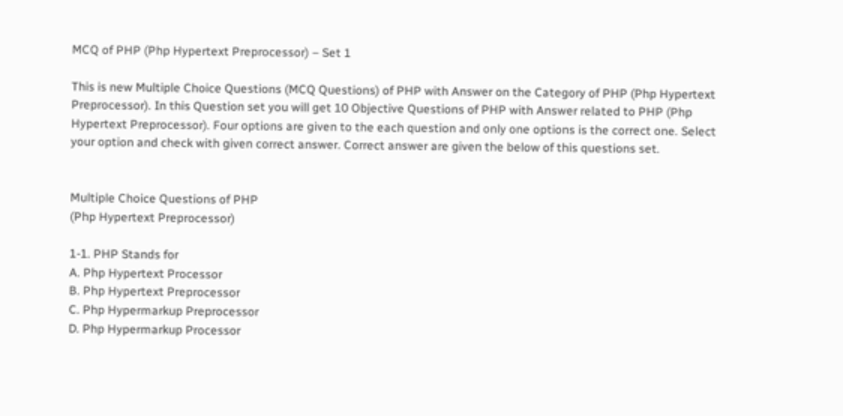MCQ of PHP (Php Hypertext Preprocessor) – Set 1

This is new Multiple Choice Questions (MCQ Questions) of PHP with Answer on the Category of PHP (Php Hypertext Preprocessor). In this Question set you will get 10 Objective Questions of PHP with Answer related to PHP (Php Hypertext Preprocessor). Four options are given to the each question and only one options is the correct one. Select your option and check with given correct answer. Correct answer are given the below of this questions set.


Multiple Choice Questions of PHP
(Php Hypertext Preprocessor)

1-1. PHP Stands for
A. Php Hypertext Processor
B. Php Hypertext Preprocessor
C. Php Hypermarkup Preprocessor
D. Php Hypermarkup Processor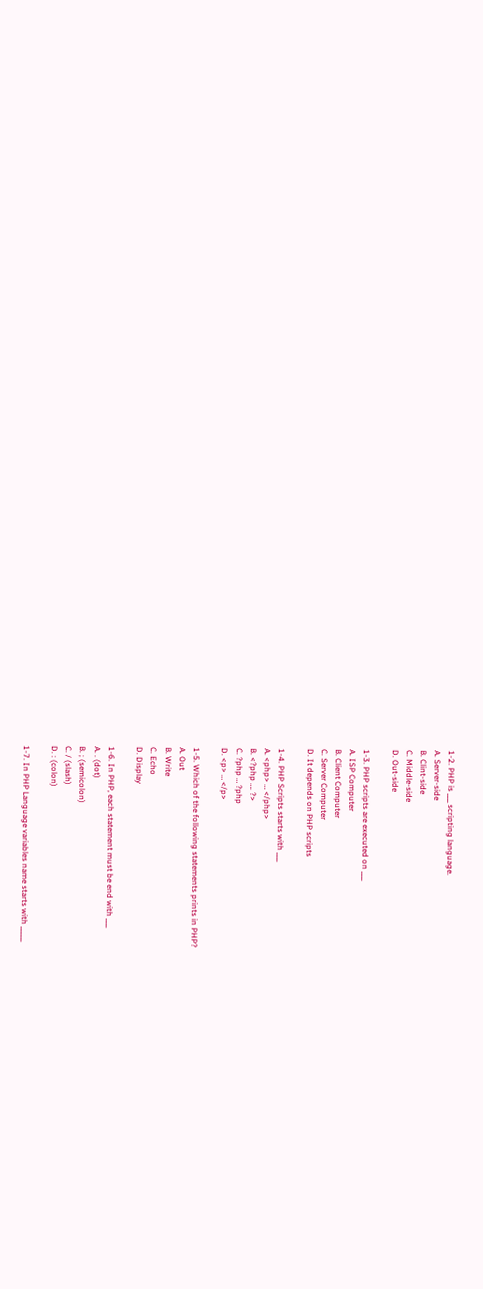1-2. PHP is ___ scripting language.
A. Server-side
B. Clint-side
C. Middle-side
D. Out-side

1-3. PHP scripts are executed on ___
A. ISP Computer
B. Client Computer
C. Server Computer
D. It depends on PHP scripts

1-4. PHP Scripts starts with ___
A. <php> … </php>
B. <?php …. ?>
C. ?php … ?php
D. <p> … </p>

1-5. Which of the following statements prints in PHP?
A. Out
B. Write
C. Echo
D. Display

1-6. In PHP, each statement must be end with ___
A. . (dot)
B. ; (semicolon)
C. / (slash)
D. : (colon)

1-7. In PHP Language variables name starts with _____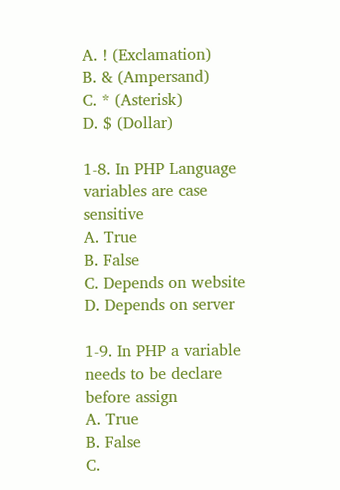A. ! (Exclamation)
B. & (Ampersand)
C. * (Asterisk)
D. $ (Dollar)

1-8. In PHP Language variables are case sensitive
A. True
B. False
C. Depends on website
D. Depends on server

1-9. In PHP a variable needs to be declare before assign
A. True
B. False
C.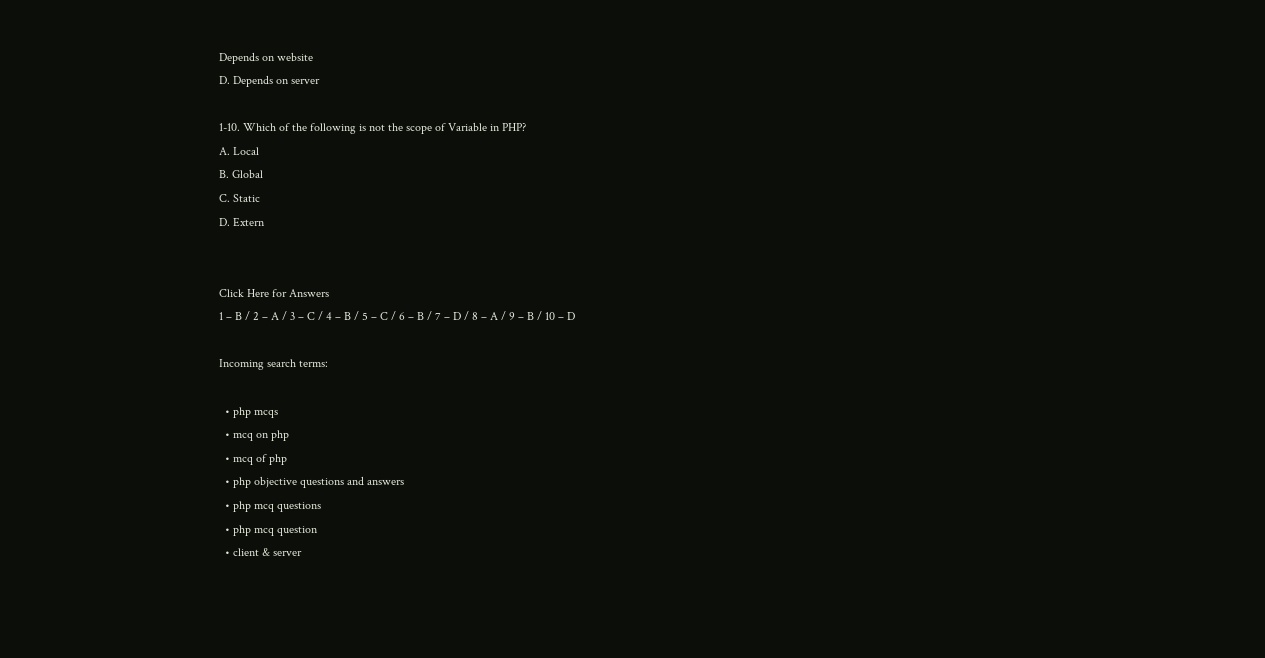Depends on website
D. Depends on server

1-10. Which of the following is not the scope of Variable in PHP?
A. Local
B. Global
C. Static
D. Extern


Click Here for Answers
1 – B / 2 – A / 3 – C / 4 – B / 5 – C / 6 – B / 7 – D / 8 – A / 9 – B / 10 – D

Incoming search terms:

  • php mcqs
  • mcq on php
  • mcq of php
  • php objective questions and answers
  • php mcq questions
  • php mcq question
  • client & server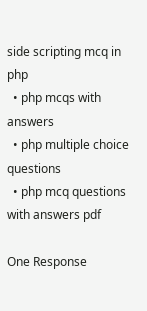side scripting mcq in php
  • php mcqs with answers
  • php multiple choice questions
  • php mcq questions with answers pdf

One Response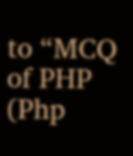to “MCQ of PHP (Php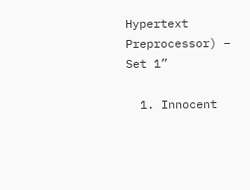Hypertext Preprocessor) – Set 1”

  1. Innocent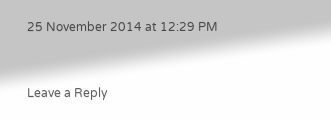25 November 2014 at 12:29 PM


Leave a Reply